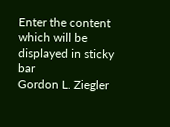Enter the content which will be displayed in sticky bar
Gordon L. Ziegler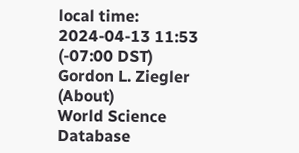local time: 2024-04-13 11:53 (-07:00 DST)
Gordon L. Ziegler (About)
World Science Database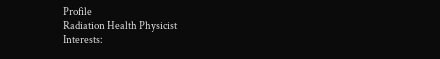Profile
Radiation Health Physicist
Interests: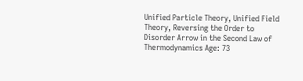Unified Particle Theory, Unified Field Theory, Reversing the Order to Disorder Arrow in the Second Law of Thermodynamics Age: 73